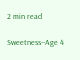2 min read

Sweetness--Age 4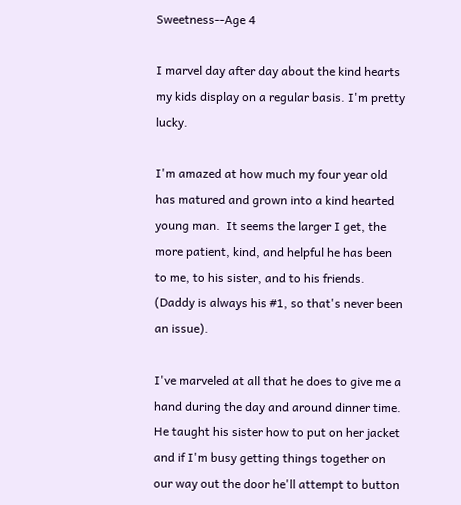Sweetness--Age 4

I marvel day after day about the kind hearts my kids display on a regular basis. I'm pretty lucky.

I'm amazed at how much my four year old has matured and grown into a kind hearted young man.  It seems the larger I get, the more patient, kind, and helpful he has been to me, to his sister, and to his friends. (Daddy is always his #1, so that's never been an issue).

I've marveled at all that he does to give me a hand during the day and around dinner time. He taught his sister how to put on her jacket and if I'm busy getting things together on our way out the door he'll attempt to button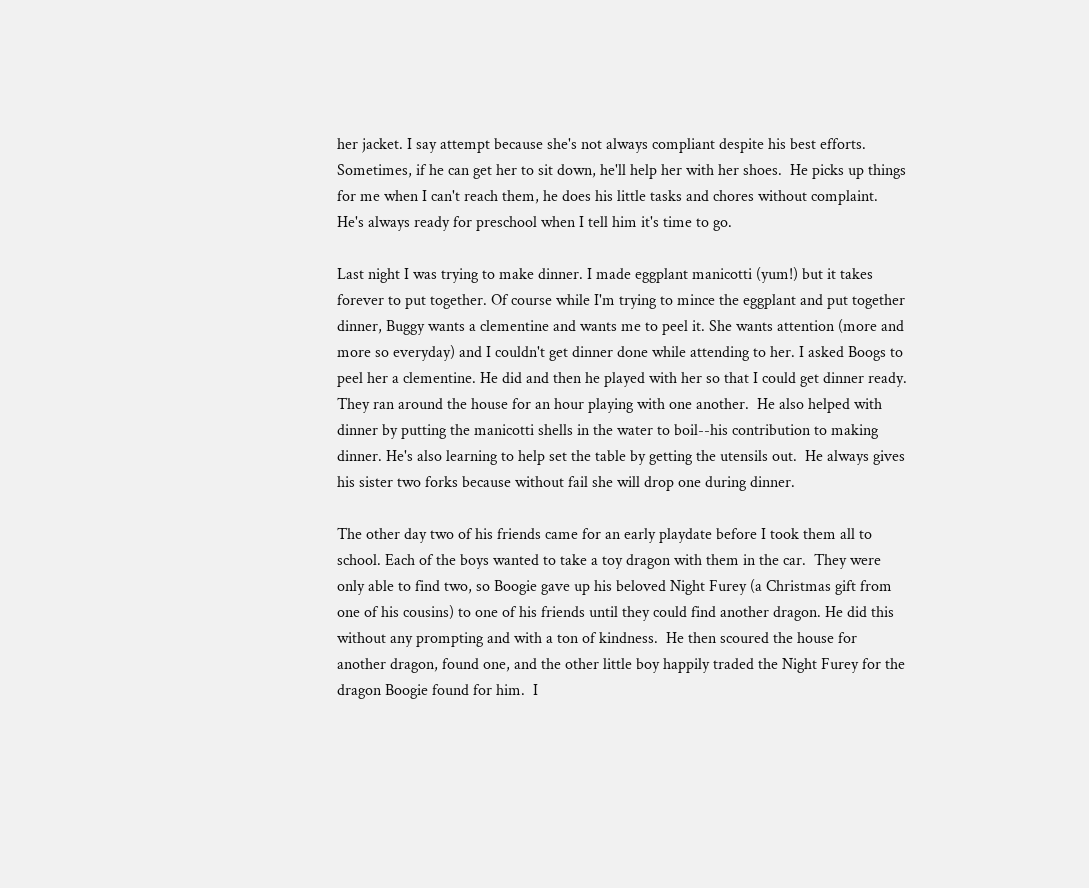her jacket. I say attempt because she's not always compliant despite his best efforts.  Sometimes, if he can get her to sit down, he'll help her with her shoes.  He picks up things for me when I can't reach them, he does his little tasks and chores without complaint.  He's always ready for preschool when I tell him it's time to go.

Last night I was trying to make dinner. I made eggplant manicotti (yum!) but it takes forever to put together. Of course while I'm trying to mince the eggplant and put together dinner, Buggy wants a clementine and wants me to peel it. She wants attention (more and more so everyday) and I couldn't get dinner done while attending to her. I asked Boogs to peel her a clementine. He did and then he played with her so that I could get dinner ready. They ran around the house for an hour playing with one another.  He also helped with dinner by putting the manicotti shells in the water to boil--his contribution to making dinner. He's also learning to help set the table by getting the utensils out.  He always gives his sister two forks because without fail she will drop one during dinner.

The other day two of his friends came for an early playdate before I took them all to school. Each of the boys wanted to take a toy dragon with them in the car.  They were only able to find two, so Boogie gave up his beloved Night Furey (a Christmas gift from one of his cousins) to one of his friends until they could find another dragon. He did this without any prompting and with a ton of kindness.  He then scoured the house for another dragon, found one, and the other little boy happily traded the Night Furey for the dragon Boogie found for him.  I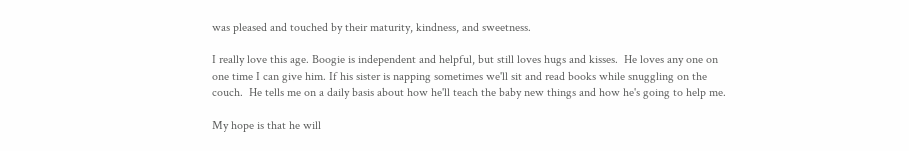was pleased and touched by their maturity, kindness, and sweetness.

I really love this age. Boogie is independent and helpful, but still loves hugs and kisses.  He loves any one on one time I can give him. If his sister is napping sometimes we'll sit and read books while snuggling on the couch.  He tells me on a daily basis about how he'll teach the baby new things and how he's going to help me.

My hope is that he will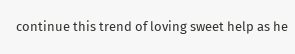continue this trend of loving sweet help as he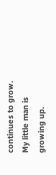continues to grow. My little man is growing up.